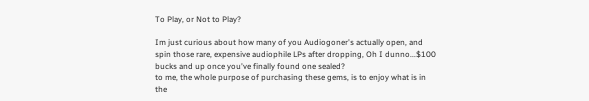To Play, or Not to Play?

Im just curious about how many of you Audiogoner's actually open, and spin those rare, expensive audiophile LPs after dropping, Oh I dunno...$100 bucks and up once you've finally found one sealed?
to me, the whole purpose of purchasing these gems, is to enjoy what is in the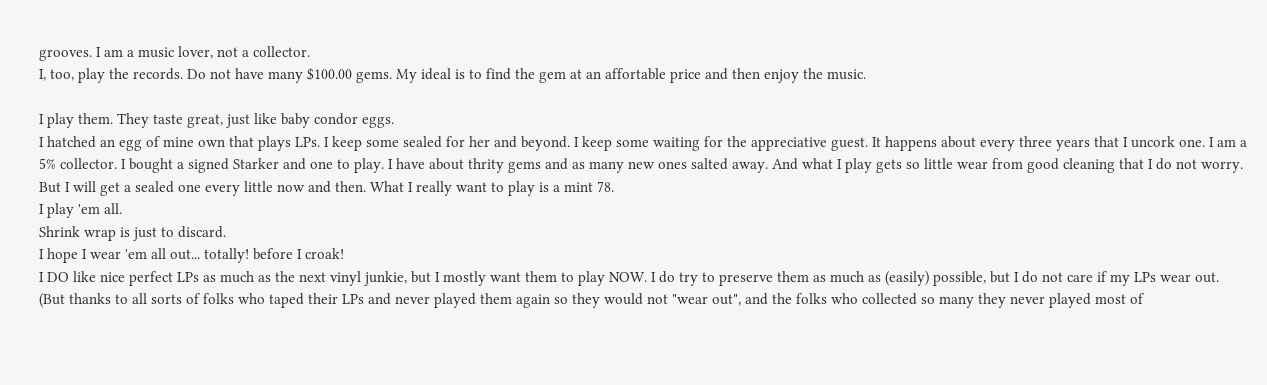grooves. I am a music lover, not a collector.
I, too, play the records. Do not have many $100.00 gems. My ideal is to find the gem at an affortable price and then enjoy the music.

I play them. They taste great, just like baby condor eggs.
I hatched an egg of mine own that plays LPs. I keep some sealed for her and beyond. I keep some waiting for the appreciative guest. It happens about every three years that I uncork one. I am a 5% collector. I bought a signed Starker and one to play. I have about thrity gems and as many new ones salted away. And what I play gets so little wear from good cleaning that I do not worry. But I will get a sealed one every little now and then. What I really want to play is a mint 78.
I play 'em all.
Shrink wrap is just to discard.
I hope I wear 'em all out... totally! before I croak!
I DO like nice perfect LPs as much as the next vinyl junkie, but I mostly want them to play NOW. I do try to preserve them as much as (easily) possible, but I do not care if my LPs wear out. (But thanks to all sorts of folks who taped their LPs and never played them again so they would not "wear out", and the folks who collected so many they never played most of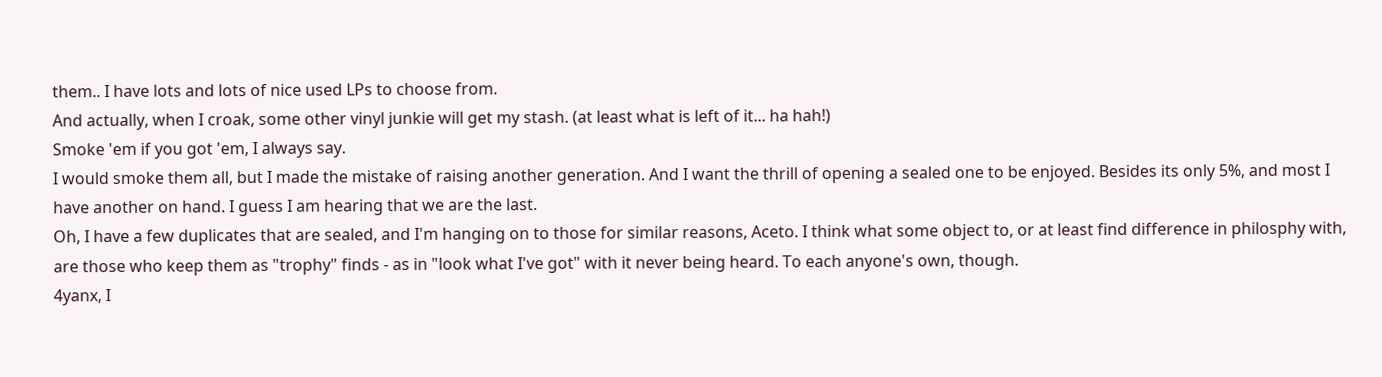them.. I have lots and lots of nice used LPs to choose from.
And actually, when I croak, some other vinyl junkie will get my stash. (at least what is left of it... ha hah!)
Smoke 'em if you got 'em, I always say.
I would smoke them all, but I made the mistake of raising another generation. And I want the thrill of opening a sealed one to be enjoyed. Besides its only 5%, and most I have another on hand. I guess I am hearing that we are the last.
Oh, I have a few duplicates that are sealed, and I'm hanging on to those for similar reasons, Aceto. I think what some object to, or at least find difference in philosphy with, are those who keep them as "trophy" finds - as in "look what I've got" with it never being heard. To each anyone's own, though.
4yanx, I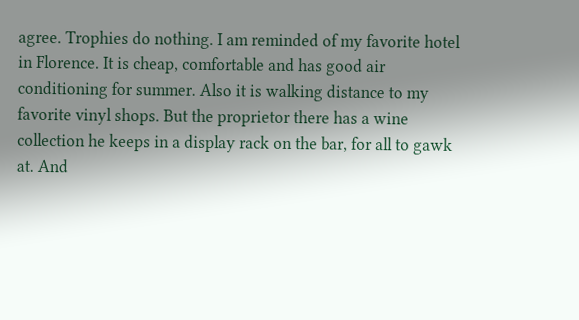agree. Trophies do nothing. I am reminded of my favorite hotel in Florence. It is cheap, comfortable and has good air conditioning for summer. Also it is walking distance to my favorite vinyl shops. But the proprietor there has a wine collection he keeps in a display rack on the bar, for all to gawk at. And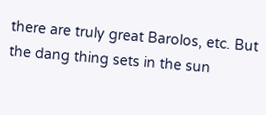there are truly great Barolos, etc. But the dang thing sets in the sun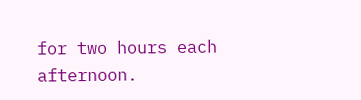for two hours each afternoon.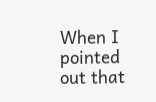When I pointed out that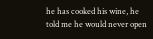he has cooked his wine, he told me he would never open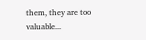them, they are too valuable...